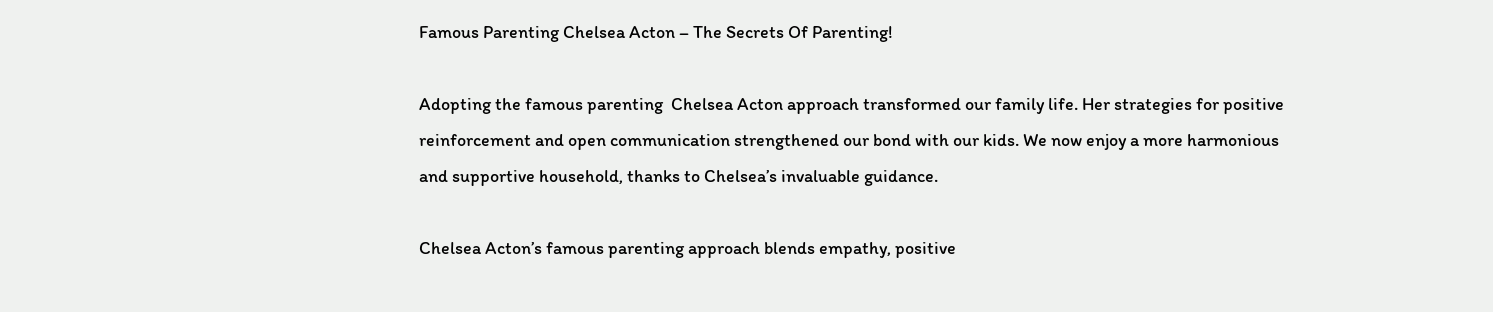Famous Parenting Chelsea Acton – The Secrets Of Parenting!

Adopting the famous parenting  Chelsea Acton approach transformed our family life. Her strategies for positive reinforcement and open communication strengthened our bond with our kids. We now enjoy a more harmonious and supportive household, thanks to Chelsea’s invaluable guidance.

Chelsea Acton’s famous parenting approach blends empathy, positive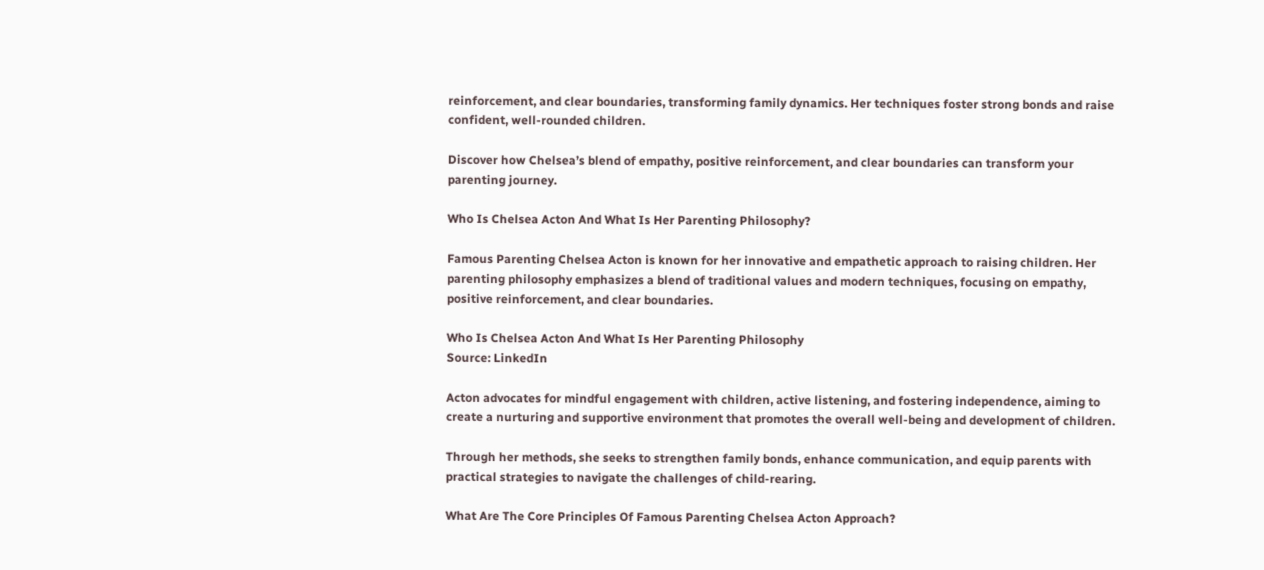reinforcement, and clear boundaries, transforming family dynamics. Her techniques foster strong bonds and raise confident, well-rounded children.

Discover how Chelsea’s blend of empathy, positive reinforcement, and clear boundaries can transform your parenting journey.

Who Is Chelsea Acton And What Is Her Parenting Philosophy?

Famous Parenting Chelsea Acton is known for her innovative and empathetic approach to raising children. Her parenting philosophy emphasizes a blend of traditional values and modern techniques, focusing on empathy, positive reinforcement, and clear boundaries.

Who Is Chelsea Acton And What Is Her Parenting Philosophy
Source: LinkedIn

Acton advocates for mindful engagement with children, active listening, and fostering independence, aiming to create a nurturing and supportive environment that promotes the overall well-being and development of children.

Through her methods, she seeks to strengthen family bonds, enhance communication, and equip parents with practical strategies to navigate the challenges of child-rearing.

What Are The Core Principles Of Famous Parenting Chelsea Acton Approach?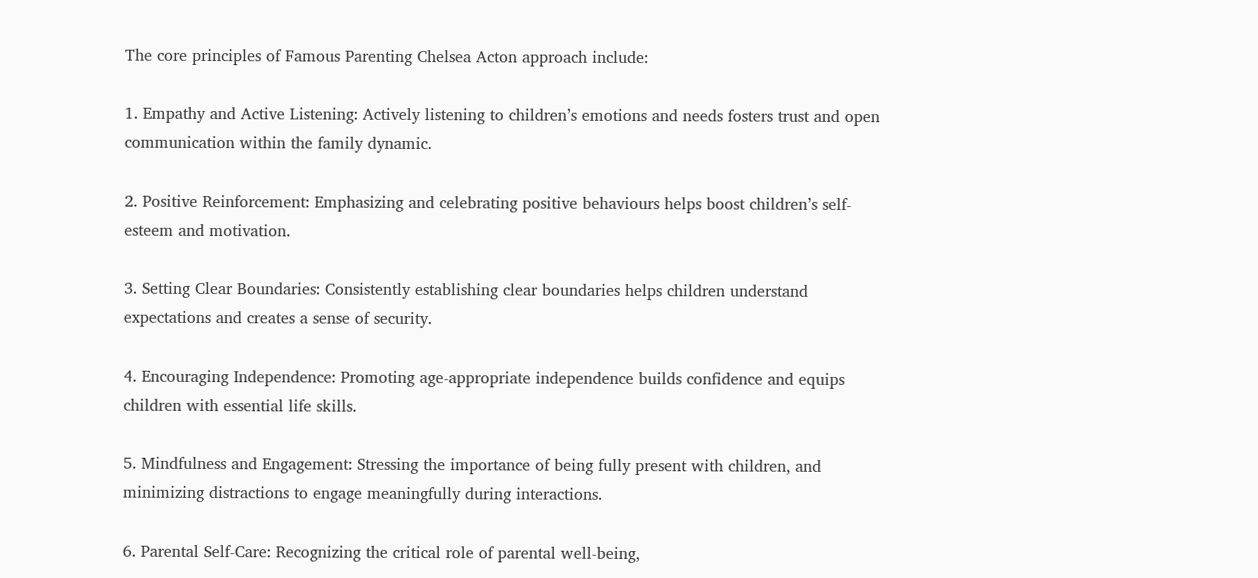The core principles of Famous Parenting Chelsea Acton approach include:

1. Empathy and Active Listening: Actively listening to children’s emotions and needs fosters trust and open communication within the family dynamic.

2. Positive Reinforcement: Emphasizing and celebrating positive behaviours helps boost children’s self-esteem and motivation.

3. Setting Clear Boundaries: Consistently establishing clear boundaries helps children understand expectations and creates a sense of security.

4. Encouraging Independence: Promoting age-appropriate independence builds confidence and equips children with essential life skills.

5. Mindfulness and Engagement: Stressing the importance of being fully present with children, and minimizing distractions to engage meaningfully during interactions.

6. Parental Self-Care: Recognizing the critical role of parental well-being,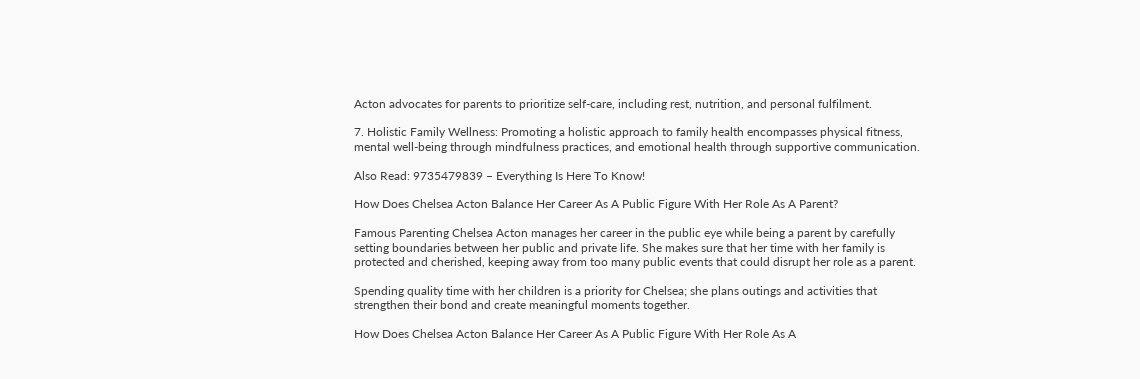Acton advocates for parents to prioritize self-care, including rest, nutrition, and personal fulfilment.

7. Holistic Family Wellness: Promoting a holistic approach to family health encompasses physical fitness, mental well-being through mindfulness practices, and emotional health through supportive communication.

Also Read: 9735479839 – Everything Is Here To Know!

How Does Chelsea Acton Balance Her Career As A Public Figure With Her Role As A Parent?

Famous Parenting Chelsea Acton manages her career in the public eye while being a parent by carefully setting boundaries between her public and private life. She makes sure that her time with her family is protected and cherished, keeping away from too many public events that could disrupt her role as a parent.

Spending quality time with her children is a priority for Chelsea; she plans outings and activities that strengthen their bond and create meaningful moments together.

How Does Chelsea Acton Balance Her Career As A Public Figure With Her Role As A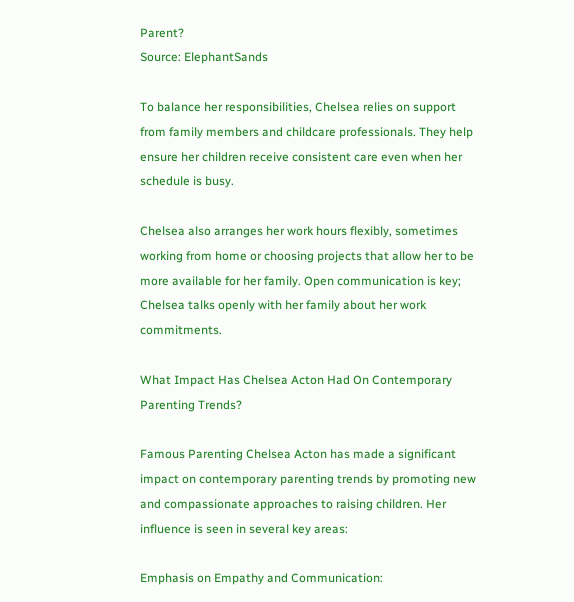Parent?
Source: ElephantSands

To balance her responsibilities, Chelsea relies on support from family members and childcare professionals. They help ensure her children receive consistent care even when her schedule is busy.

Chelsea also arranges her work hours flexibly, sometimes working from home or choosing projects that allow her to be more available for her family. Open communication is key; Chelsea talks openly with her family about her work commitments.

What Impact Has Chelsea Acton Had On Contemporary Parenting Trends?

Famous Parenting Chelsea Acton has made a significant impact on contemporary parenting trends by promoting new and compassionate approaches to raising children. Her influence is seen in several key areas:

Emphasis on Empathy and Communication: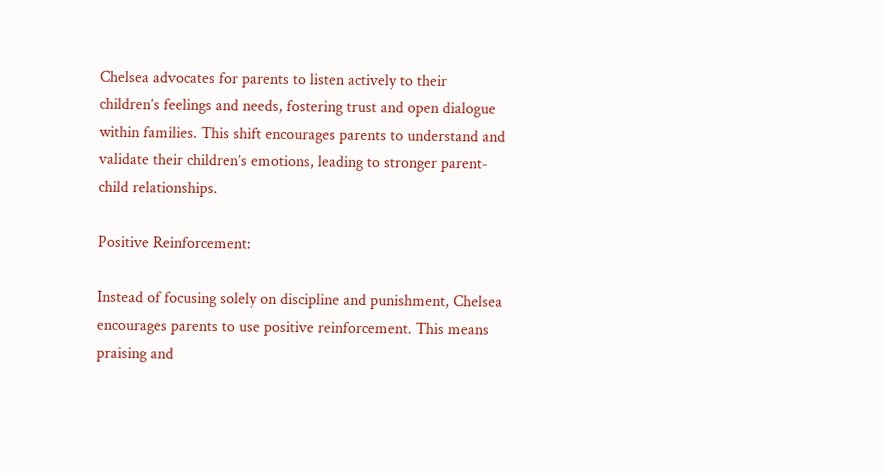Chelsea advocates for parents to listen actively to their children’s feelings and needs, fostering trust and open dialogue within families. This shift encourages parents to understand and validate their children’s emotions, leading to stronger parent-child relationships.

Positive Reinforcement:

Instead of focusing solely on discipline and punishment, Chelsea encourages parents to use positive reinforcement. This means praising and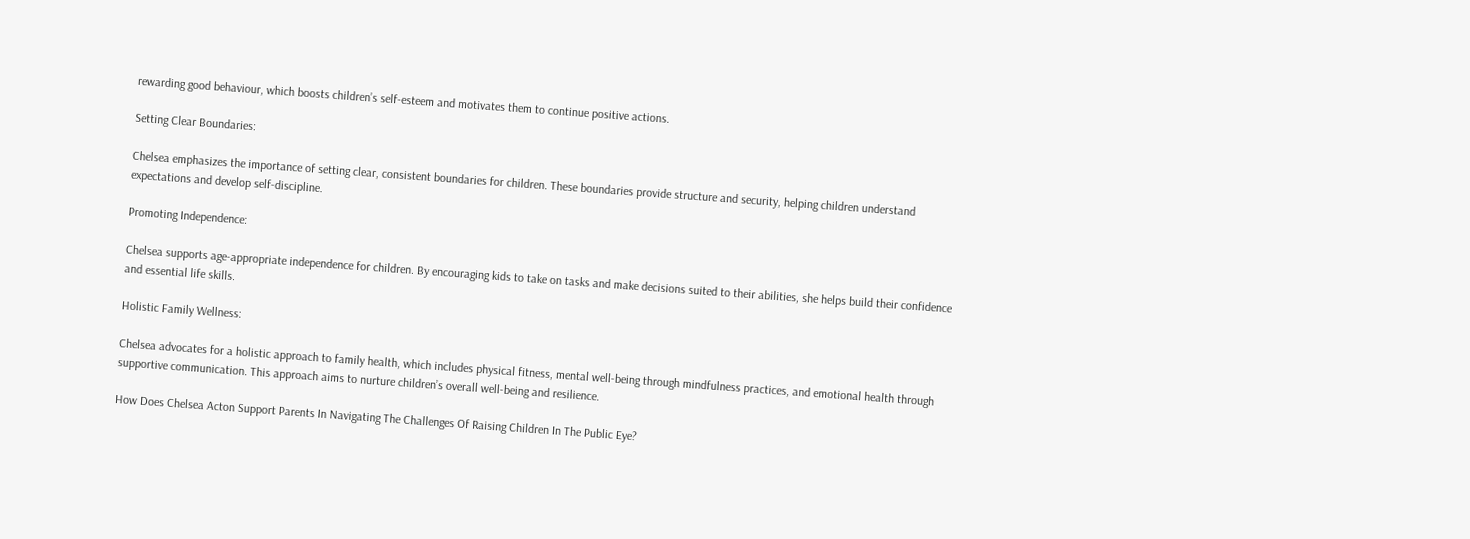rewarding good behaviour, which boosts children’s self-esteem and motivates them to continue positive actions.

Setting Clear Boundaries:

Chelsea emphasizes the importance of setting clear, consistent boundaries for children. These boundaries provide structure and security, helping children understand expectations and develop self-discipline.

Promoting Independence:

Chelsea supports age-appropriate independence for children. By encouraging kids to take on tasks and make decisions suited to their abilities, she helps build their confidence and essential life skills.

Holistic Family Wellness:

Chelsea advocates for a holistic approach to family health, which includes physical fitness, mental well-being through mindfulness practices, and emotional health through supportive communication. This approach aims to nurture children’s overall well-being and resilience.

How Does Chelsea Acton Support Parents In Navigating The Challenges Of Raising Children In The Public Eye?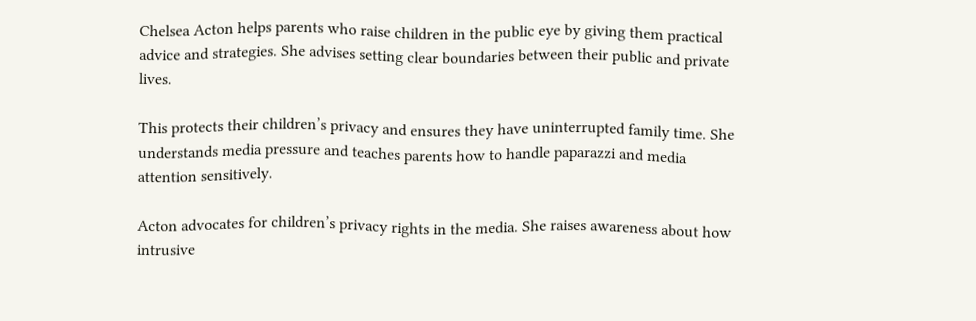Chelsea Acton helps parents who raise children in the public eye by giving them practical advice and strategies. She advises setting clear boundaries between their public and private lives.

This protects their children’s privacy and ensures they have uninterrupted family time. She understands media pressure and teaches parents how to handle paparazzi and media attention sensitively.

Acton advocates for children’s privacy rights in the media. She raises awareness about how intrusive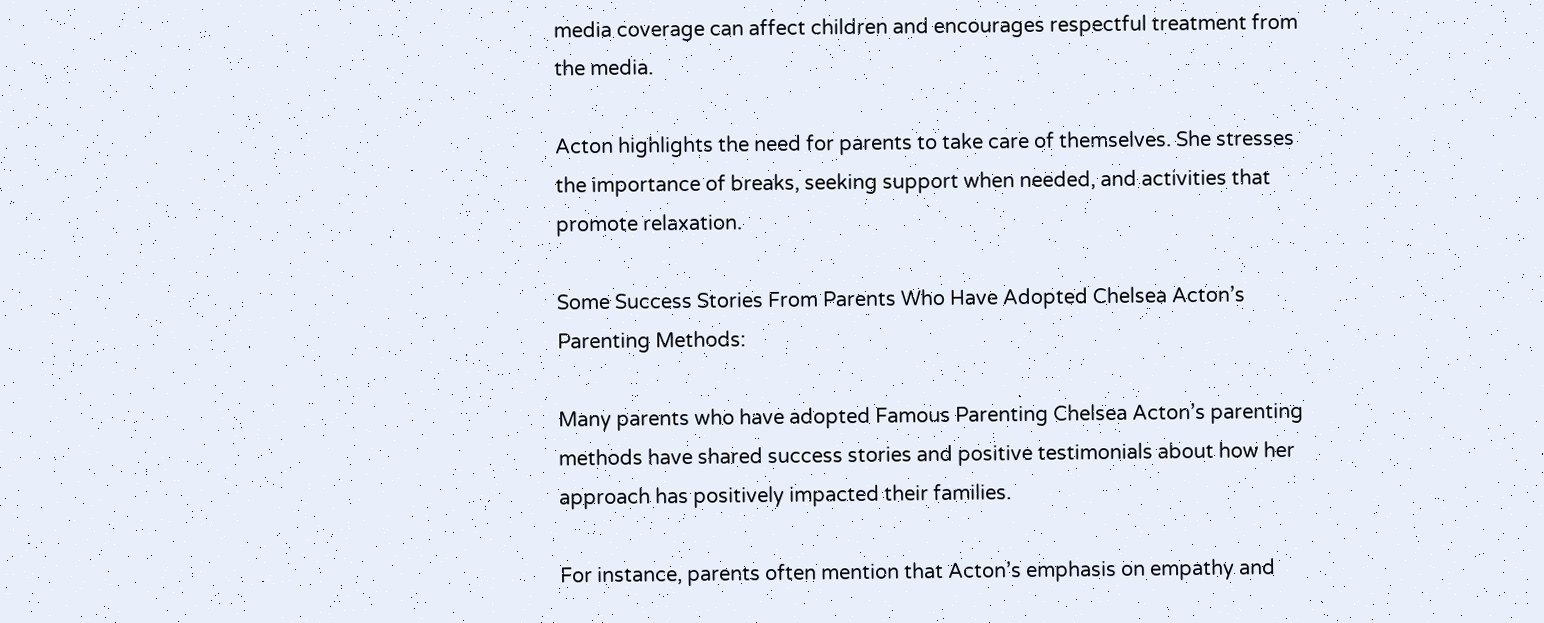media coverage can affect children and encourages respectful treatment from the media.

Acton highlights the need for parents to take care of themselves. She stresses the importance of breaks, seeking support when needed, and activities that promote relaxation.

Some Success Stories From Parents Who Have Adopted Chelsea Acton’s Parenting Methods:

Many parents who have adopted Famous Parenting Chelsea Acton’s parenting methods have shared success stories and positive testimonials about how her approach has positively impacted their families.

For instance, parents often mention that Acton’s emphasis on empathy and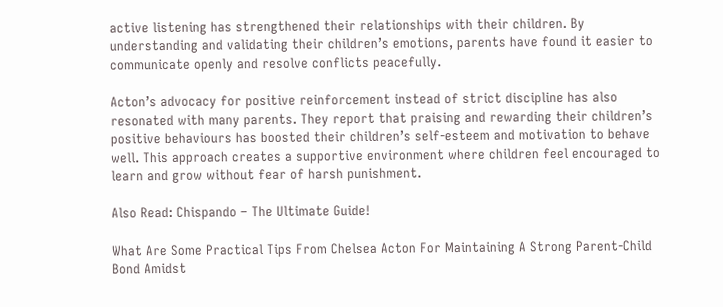active listening has strengthened their relationships with their children. By understanding and validating their children’s emotions, parents have found it easier to communicate openly and resolve conflicts peacefully.

Acton’s advocacy for positive reinforcement instead of strict discipline has also resonated with many parents. They report that praising and rewarding their children’s positive behaviours has boosted their children’s self-esteem and motivation to behave well. This approach creates a supportive environment where children feel encouraged to learn and grow without fear of harsh punishment.

Also Read: Chispando – The Ultimate Guide!

What Are Some Practical Tips From Chelsea Acton For Maintaining A Strong Parent-Child Bond Amidst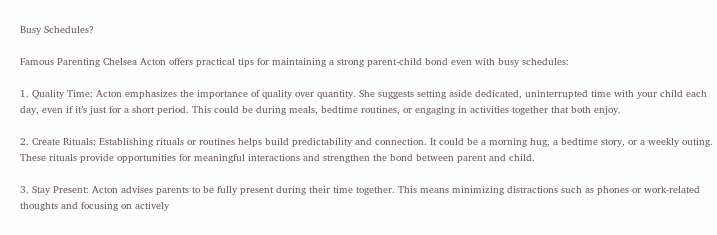Busy Schedules?

Famous Parenting Chelsea Acton offers practical tips for maintaining a strong parent-child bond even with busy schedules:

1. Quality Time: Acton emphasizes the importance of quality over quantity. She suggests setting aside dedicated, uninterrupted time with your child each day, even if it’s just for a short period. This could be during meals, bedtime routines, or engaging in activities together that both enjoy.

2. Create Rituals: Establishing rituals or routines helps build predictability and connection. It could be a morning hug, a bedtime story, or a weekly outing. These rituals provide opportunities for meaningful interactions and strengthen the bond between parent and child.

3. Stay Present: Acton advises parents to be fully present during their time together. This means minimizing distractions such as phones or work-related thoughts and focusing on actively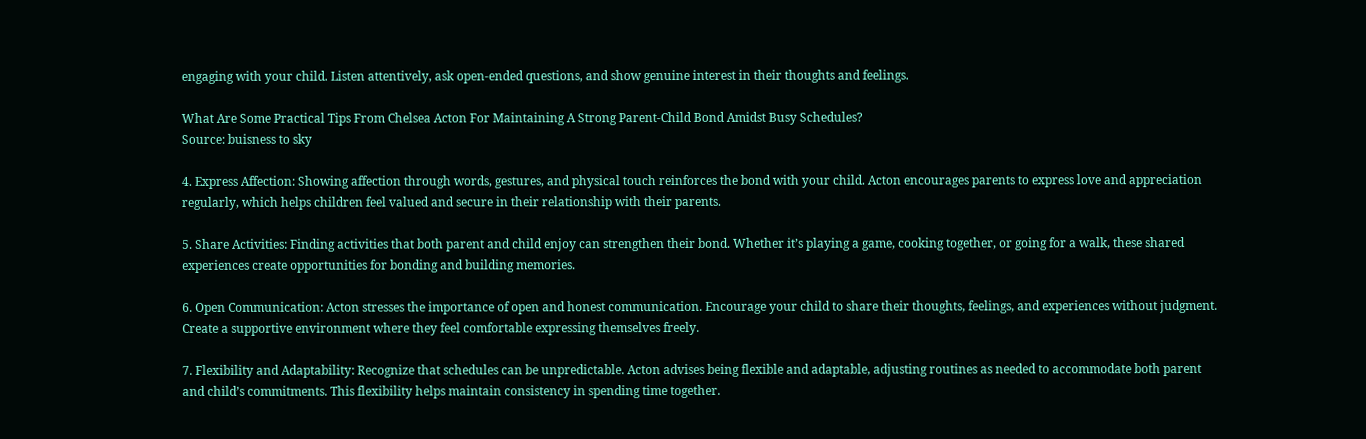engaging with your child. Listen attentively, ask open-ended questions, and show genuine interest in their thoughts and feelings.

What Are Some Practical Tips From Chelsea Acton For Maintaining A Strong Parent-Child Bond Amidst Busy Schedules?
Source: buisness to sky

4. Express Affection: Showing affection through words, gestures, and physical touch reinforces the bond with your child. Acton encourages parents to express love and appreciation regularly, which helps children feel valued and secure in their relationship with their parents.

5. Share Activities: Finding activities that both parent and child enjoy can strengthen their bond. Whether it’s playing a game, cooking together, or going for a walk, these shared experiences create opportunities for bonding and building memories.

6. Open Communication: Acton stresses the importance of open and honest communication. Encourage your child to share their thoughts, feelings, and experiences without judgment. Create a supportive environment where they feel comfortable expressing themselves freely.

7. Flexibility and Adaptability: Recognize that schedules can be unpredictable. Acton advises being flexible and adaptable, adjusting routines as needed to accommodate both parent and child’s commitments. This flexibility helps maintain consistency in spending time together.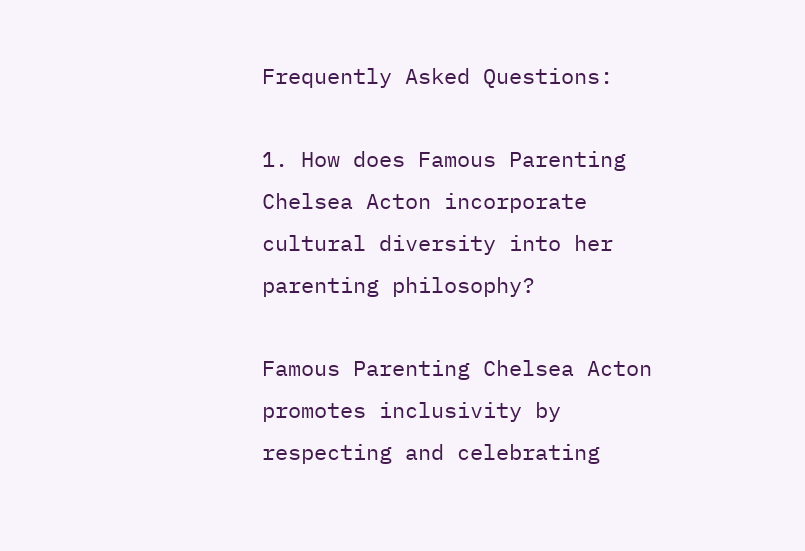Frequently Asked Questions:

1. How does Famous Parenting Chelsea Acton incorporate cultural diversity into her parenting philosophy?

Famous Parenting Chelsea Acton promotes inclusivity by respecting and celebrating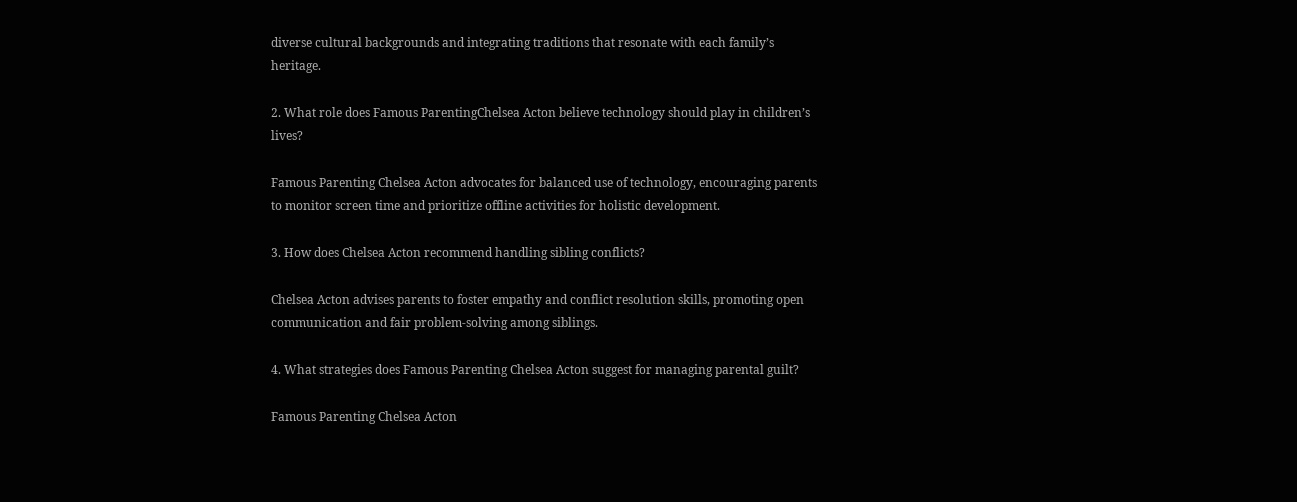diverse cultural backgrounds and integrating traditions that resonate with each family’s heritage.

2. What role does Famous ParentingChelsea Acton believe technology should play in children’s lives?

Famous Parenting Chelsea Acton advocates for balanced use of technology, encouraging parents to monitor screen time and prioritize offline activities for holistic development.

3. How does Chelsea Acton recommend handling sibling conflicts?

Chelsea Acton advises parents to foster empathy and conflict resolution skills, promoting open communication and fair problem-solving among siblings.

4. What strategies does Famous Parenting Chelsea Acton suggest for managing parental guilt?

Famous Parenting Chelsea Acton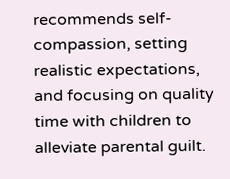recommends self-compassion, setting realistic expectations, and focusing on quality time with children to alleviate parental guilt.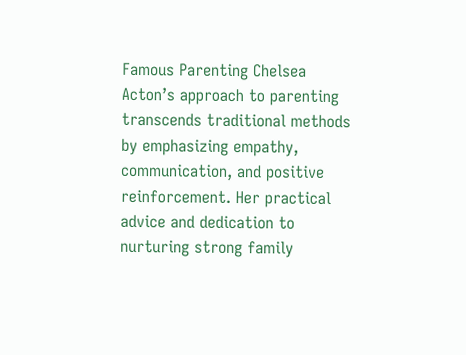Famous Parenting Chelsea Acton’s approach to parenting transcends traditional methods by emphasizing empathy, communication, and positive reinforcement. Her practical advice and dedication to nurturing strong family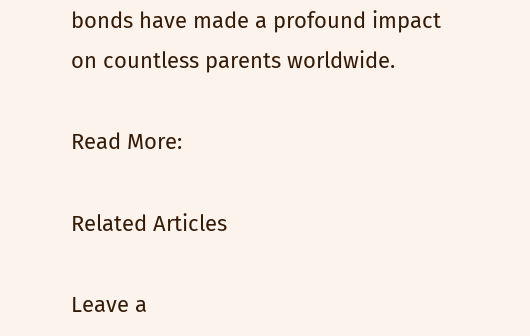bonds have made a profound impact on countless parents worldwide.

Read More:

Related Articles

Leave a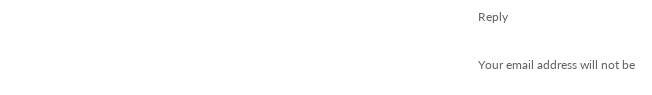Reply

Your email address will not be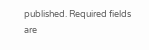published. Required fields are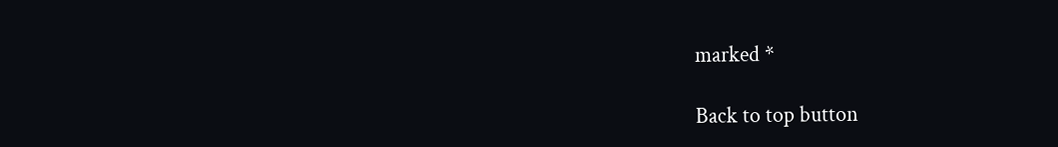marked *

Back to top button